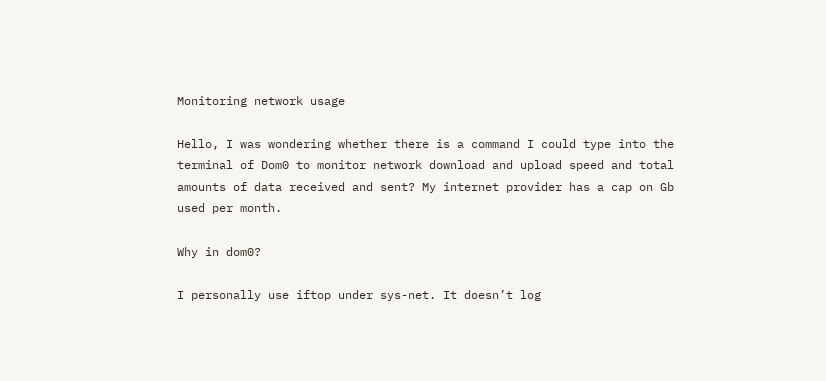Monitoring network usage

Hello, I was wondering whether there is a command I could type into the terminal of Dom0 to monitor network download and upload speed and total amounts of data received and sent? My internet provider has a cap on Gb used per month.

Why in dom0?

I personally use iftop under sys-net. It doesn’t log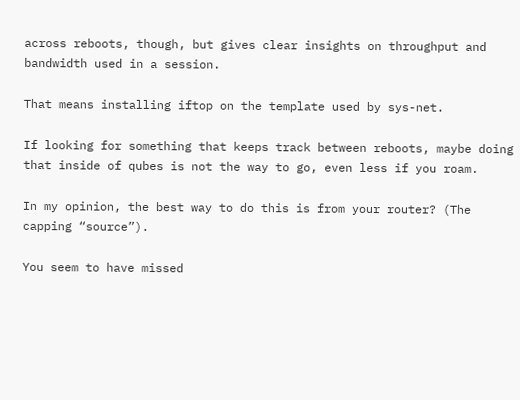across reboots, though, but gives clear insights on throughput and bandwidth used in a session.

That means installing iftop on the template used by sys-net.

If looking for something that keeps track between reboots, maybe doing that inside of qubes is not the way to go, even less if you roam.

In my opinion, the best way to do this is from your router? (The capping “source”).

You seem to have missed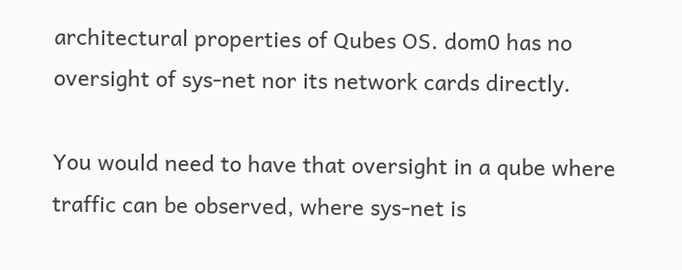architectural properties of Qubes OS. dom0 has no oversight of sys-net nor its network cards directly.

You would need to have that oversight in a qube where traffic can be observed, where sys-net is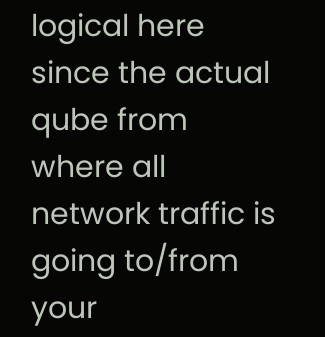logical here since the actual qube from where all network traffic is going to/from your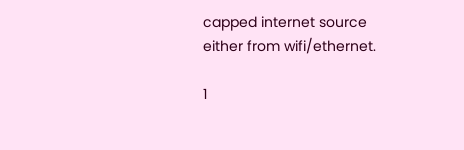capped internet source either from wifi/ethernet.

1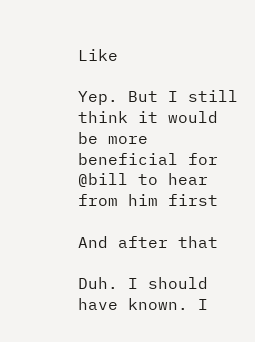Like

Yep. But I still think it would be more beneficial for @bill to hear from him first

And after that

Duh. I should have known. I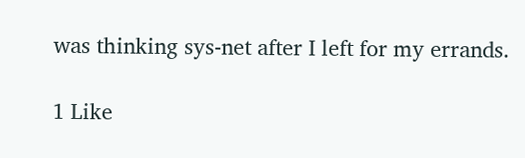was thinking sys-net after I left for my errands.

1 Like